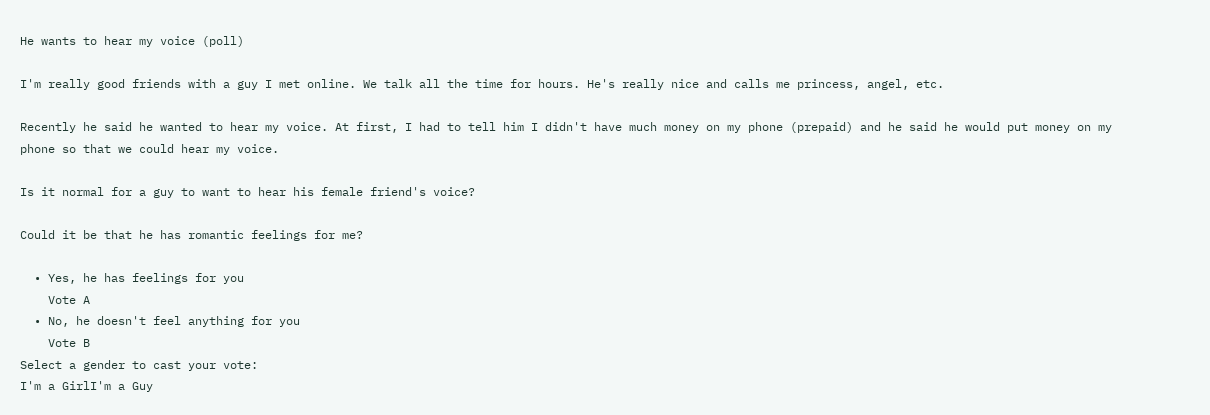He wants to hear my voice (poll)

I'm really good friends with a guy I met online. We talk all the time for hours. He's really nice and calls me princess, angel, etc.

Recently he said he wanted to hear my voice. At first, I had to tell him I didn't have much money on my phone (prepaid) and he said he would put money on my phone so that we could hear my voice.

Is it normal for a guy to want to hear his female friend's voice?

Could it be that he has romantic feelings for me?

  • Yes, he has feelings for you
    Vote A
  • No, he doesn't feel anything for you
    Vote B
Select a gender to cast your vote:
I'm a GirlI'm a Guy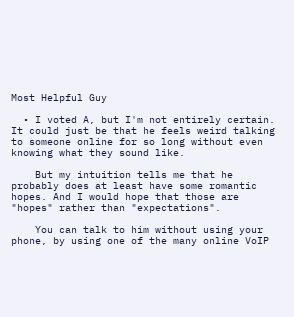Most Helpful Guy

  • I voted A, but I'm not entirely certain. It could just be that he feels weird talking to someone online for so long without even knowing what they sound like.

    But my intuition tells me that he probably does at least have some romantic hopes. And I would hope that those are "hopes" rather than "expectations".

    You can talk to him without using your phone, by using one of the many online VoIP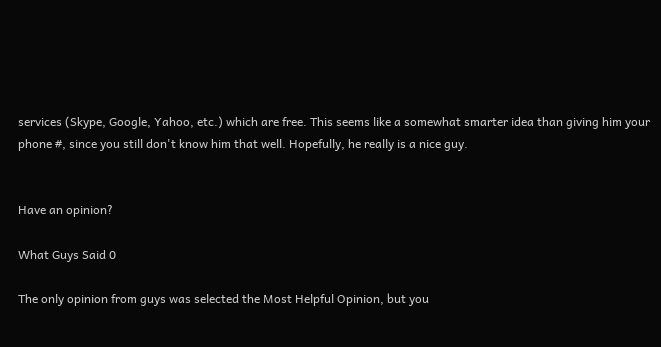services (Skype, Google, Yahoo, etc.) which are free. This seems like a somewhat smarter idea than giving him your phone #, since you still don't know him that well. Hopefully, he really is a nice guy.


Have an opinion?

What Guys Said 0

The only opinion from guys was selected the Most Helpful Opinion, but you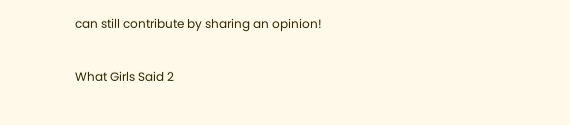can still contribute by sharing an opinion!

What Girls Said 2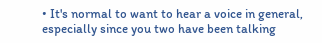• It's normal to want to hear a voice in general, especially since you two have been talking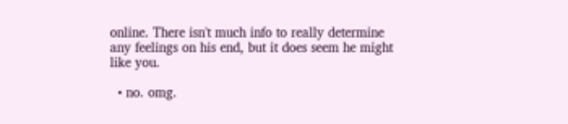online. There isn't much info to really determine any feelings on his end, but it does seem he might like you.

  • no. omg.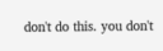don't do this. you don't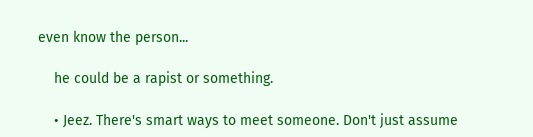even know the person...

    he could be a rapist or something.

    • Jeez. There's smart ways to meet someone. Don't just assume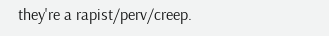they're a rapist/perv/creep.